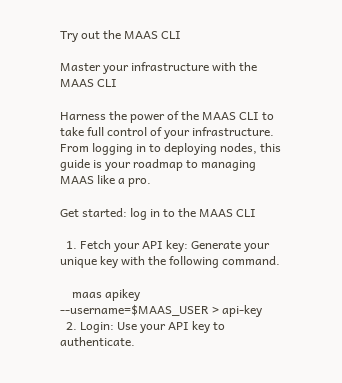Try out the MAAS CLI

Master your infrastructure with the MAAS CLI

Harness the power of the MAAS CLI to take full control of your infrastructure. From logging in to deploying nodes, this guide is your roadmap to managing MAAS like a pro.

Get started: log in to the MAAS CLI

  1. Fetch your API key: Generate your unique key with the following command.

    maas apikey --username=$MAAS_USER > api-key
  2. Login: Use your API key to authenticate.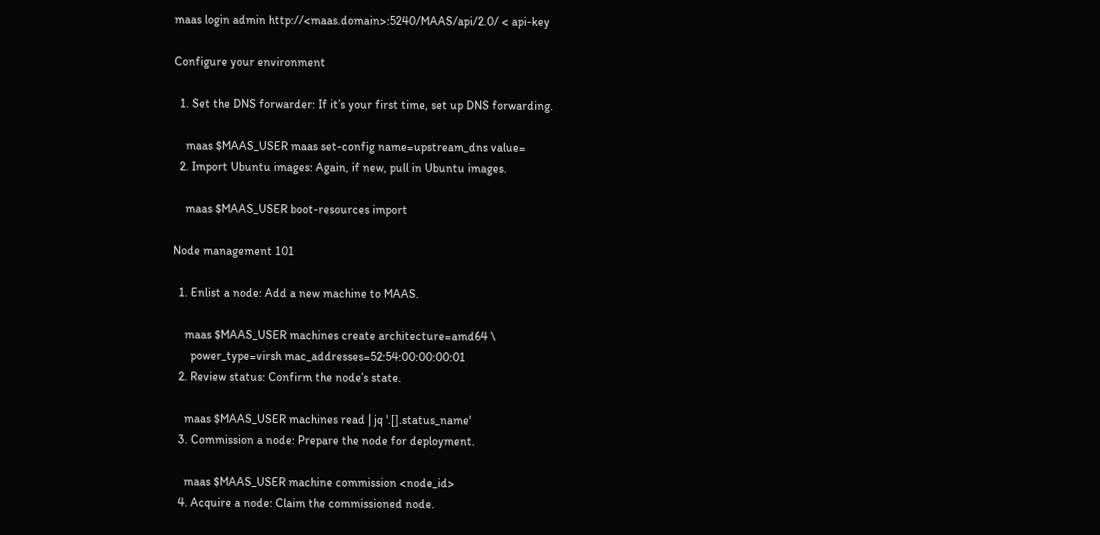maas login admin http://<maas.domain>:5240/MAAS/api/2.0/ < api-key

Configure your environment

  1. Set the DNS forwarder: If it’s your first time, set up DNS forwarding.

    maas $MAAS_USER maas set-config name=upstream_dns value=
  2. Import Ubuntu images: Again, if new, pull in Ubuntu images.

    maas $MAAS_USER boot-resources import

Node management 101

  1. Enlist a node: Add a new machine to MAAS.

    maas $MAAS_USER machines create architecture=amd64 \
      power_type=virsh mac_addresses=52:54:00:00:00:01
  2. Review status: Confirm the node’s state.

    maas $MAAS_USER machines read | jq '.[].status_name'
  3. Commission a node: Prepare the node for deployment.

    maas $MAAS_USER machine commission <node_id>
  4. Acquire a node: Claim the commissioned node.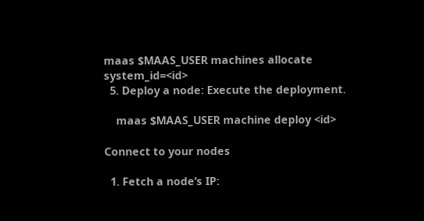maas $MAAS_USER machines allocate system_id=<id>
  5. Deploy a node: Execute the deployment.

    maas $MAAS_USER machine deploy <id>

Connect to your nodes

  1. Fetch a node’s IP: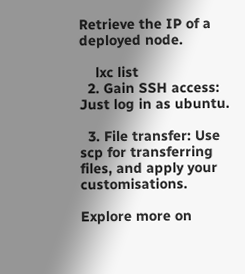Retrieve the IP of a deployed node.

    lxc list
  2. Gain SSH access: Just log in as ubuntu.

  3. File transfer: Use scp for transferring files, and apply your customisations.

Explore more on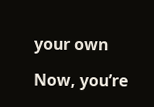your own

Now, you’re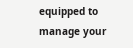equipped to manage your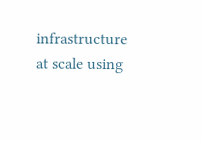infrastructure at scale using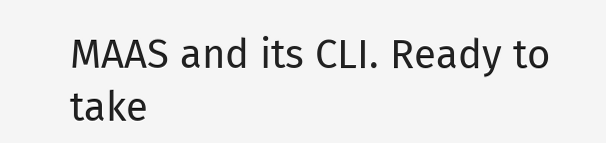MAAS and its CLI. Ready to take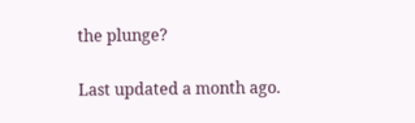the plunge?

Last updated a month ago.